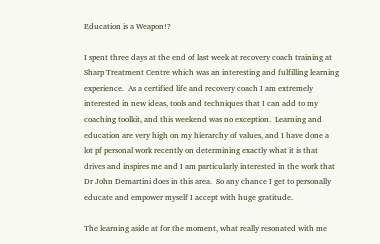Education is a Weapon!?

I spent three days at the end of last week at recovery coach training at Sharp Treatment Centre which was an interesting and fulfilling learning experience.  As a certified life and recovery coach I am extremely interested in new ideas, tools and techniques that I can add to my coaching toolkit, and this weekend was no exception.  Learning and education are very high on my hierarchy of values, and I have done a lot pf personal work recently on determining exactly what it is that drives and inspires me and I am particularly interested in the work that Dr John Demartini does in this area.  So any chance I get to personally educate and empower myself I accept with huge gratitude.

The learning aside at for the moment, what really resonated with me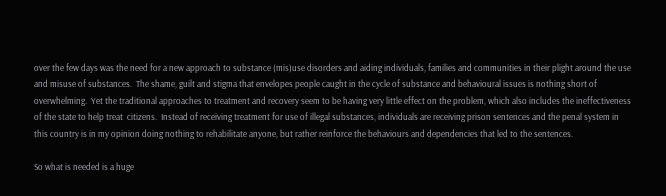over the few days was the need for a new approach to substance (mis)use disorders and aiding individuals, families and communities in their plight around the use and misuse of substances.  The shame, guilt and stigma that envelopes people caught in the cycle of substance and behavioural issues is nothing short of overwhelming.  Yet the traditional approaches to treatment and recovery seem to be having very little effect on the problem, which also includes the ineffectiveness of the state to help treat  citizens.  Instead of receiving treatment for use of illegal substances, individuals are receiving prison sentences and the penal system in this country is in my opinion doing nothing to rehabilitate anyone, but rather reinforce the behaviours and dependencies that led to the sentences.

So what is needed is a huge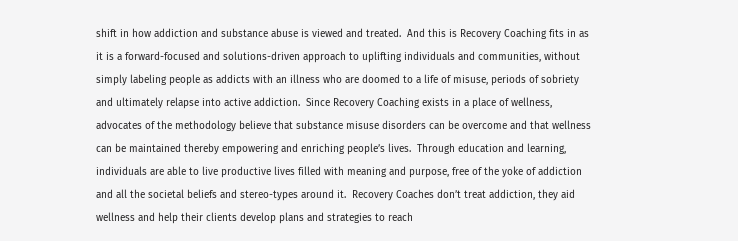shift in how addiction and substance abuse is viewed and treated.  And this is Recovery Coaching fits in as it is a forward-focused and solutions-driven approach to uplifting individuals and communities, without simply labeling people as addicts with an illness who are doomed to a life of misuse, periods of sobriety and ultimately relapse into active addiction.  Since Recovery Coaching exists in a place of wellness, advocates of the methodology believe that substance misuse disorders can be overcome and that wellness can be maintained thereby empowering and enriching people’s lives.  Through education and learning, individuals are able to live productive lives filled with meaning and purpose, free of the yoke of addiction and all the societal beliefs and stereo-types around it.  Recovery Coaches don’t treat addiction, they aid wellness and help their clients develop plans and strategies to reach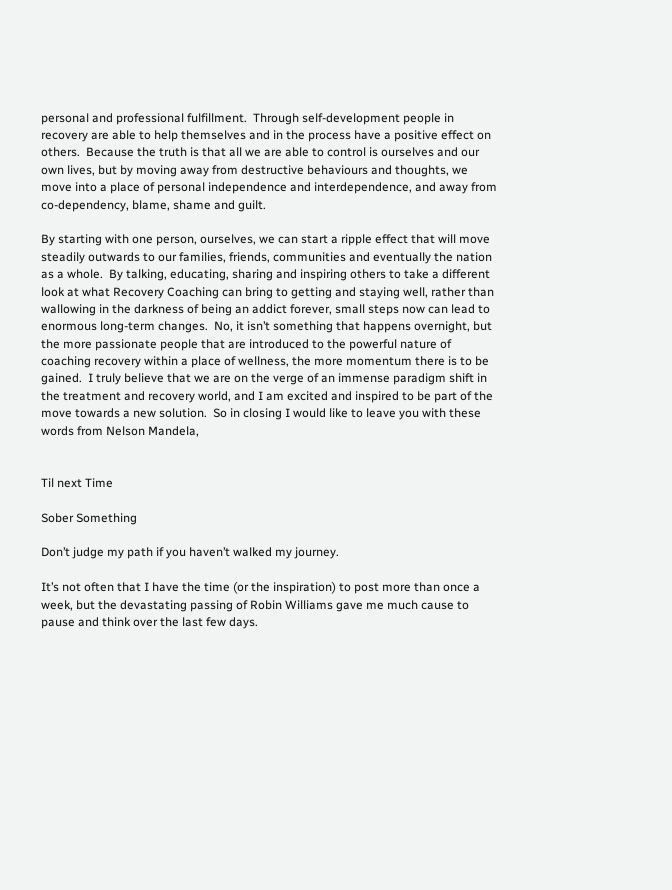personal and professional fulfillment.  Through self-development people in recovery are able to help themselves and in the process have a positive effect on others.  Because the truth is that all we are able to control is ourselves and our own lives, but by moving away from destructive behaviours and thoughts, we move into a place of personal independence and interdependence, and away from co-dependency, blame, shame and guilt.

By starting with one person, ourselves, we can start a ripple effect that will move steadily outwards to our families, friends, communities and eventually the nation as a whole.  By talking, educating, sharing and inspiring others to take a different look at what Recovery Coaching can bring to getting and staying well, rather than wallowing in the darkness of being an addict forever, small steps now can lead to enormous long-term changes.  No, it isn’t something that happens overnight, but the more passionate people that are introduced to the powerful nature of coaching recovery within a place of wellness, the more momentum there is to be gained.  I truly believe that we are on the verge of an immense paradigm shift in the treatment and recovery world, and I am excited and inspired to be part of the move towards a new solution.  So in closing I would like to leave you with these words from Nelson Mandela,


Til next Time

Sober Something

Don’t judge my path if you haven’t walked my journey.

It’s not often that I have the time (or the inspiration) to post more than once a week, but the devastating passing of Robin Williams gave me much cause to pause and think over the last few days.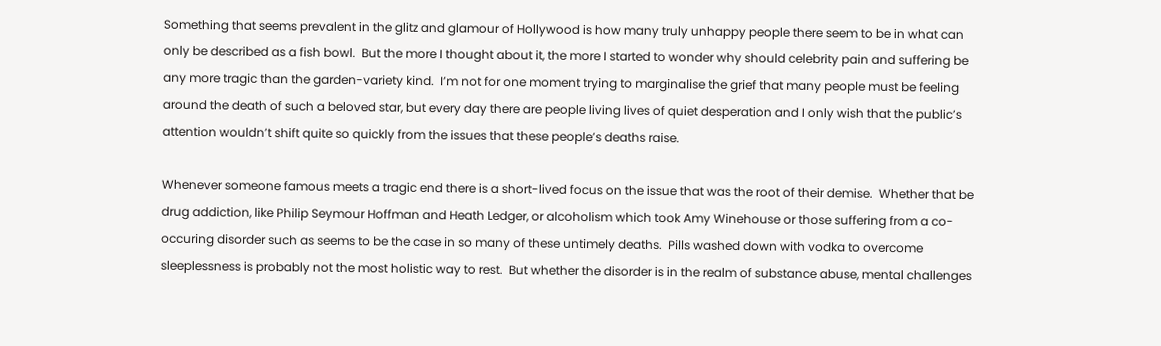Something that seems prevalent in the glitz and glamour of Hollywood is how many truly unhappy people there seem to be in what can only be described as a fish bowl.  But the more I thought about it, the more I started to wonder why should celebrity pain and suffering be any more tragic than the garden-variety kind.  I’m not for one moment trying to marginalise the grief that many people must be feeling around the death of such a beloved star, but every day there are people living lives of quiet desperation and I only wish that the public’s attention wouldn’t shift quite so quickly from the issues that these people’s deaths raise.

Whenever someone famous meets a tragic end there is a short-lived focus on the issue that was the root of their demise.  Whether that be drug addiction, like Philip Seymour Hoffman and Heath Ledger, or alcoholism which took Amy Winehouse or those suffering from a co-occuring disorder such as seems to be the case in so many of these untimely deaths.  Pills washed down with vodka to overcome sleeplessness is probably not the most holistic way to rest.  But whether the disorder is in the realm of substance abuse, mental challenges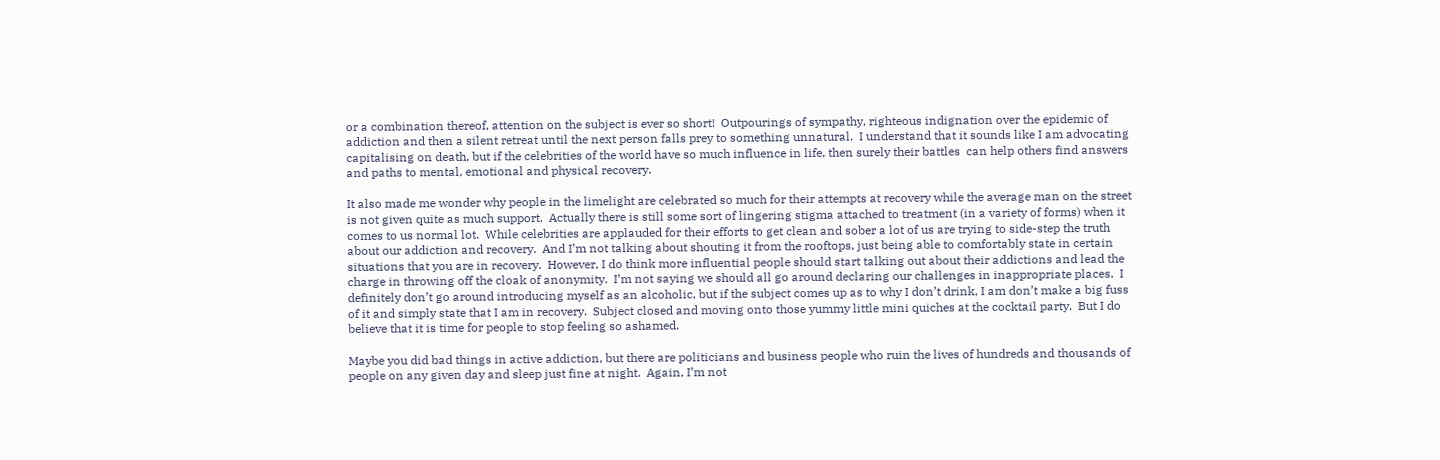or a combination thereof, attention on the subject is ever so short!  Outpourings of sympathy, righteous indignation over the epidemic of addiction and then a silent retreat until the next person falls prey to something unnatural.  I understand that it sounds like I am advocating capitalising on death, but if the celebrities of the world have so much influence in life, then surely their battles  can help others find answers and paths to mental, emotional and physical recovery.

It also made me wonder why people in the limelight are celebrated so much for their attempts at recovery while the average man on the street is not given quite as much support.  Actually there is still some sort of lingering stigma attached to treatment (in a variety of forms) when it comes to us normal lot.  While celebrities are applauded for their efforts to get clean and sober a lot of us are trying to side-step the truth about our addiction and recovery.  And I’m not talking about shouting it from the rooftops, just being able to comfortably state in certain situations that you are in recovery.  However, I do think more influential people should start talking out about their addictions and lead the charge in throwing off the cloak of anonymity.  I’m not saying we should all go around declaring our challenges in inappropriate places.  I definitely don’t go around introducing myself as an alcoholic, but if the subject comes up as to why I don’t drink, I am don’t make a big fuss of it and simply state that I am in recovery.  Subject closed and moving onto those yummy little mini quiches at the cocktail party.  But I do believe that it is time for people to stop feeling so ashamed.

Maybe you did bad things in active addiction, but there are politicians and business people who ruin the lives of hundreds and thousands of people on any given day and sleep just fine at night.  Again, I’m not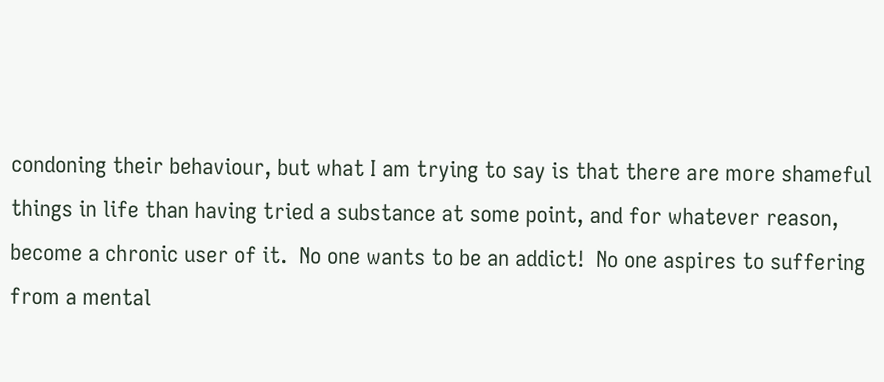condoning their behaviour, but what I am trying to say is that there are more shameful things in life than having tried a substance at some point, and for whatever reason, become a chronic user of it.  No one wants to be an addict!  No one aspires to suffering from a mental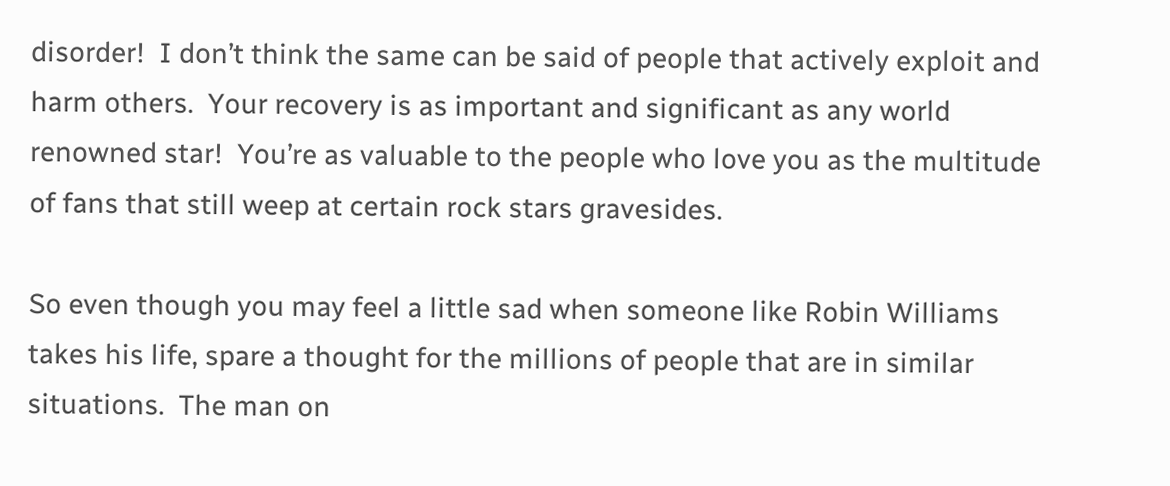disorder!  I don’t think the same can be said of people that actively exploit and harm others.  Your recovery is as important and significant as any world renowned star!  You’re as valuable to the people who love you as the multitude of fans that still weep at certain rock stars gravesides.

So even though you may feel a little sad when someone like Robin Williams takes his life, spare a thought for the millions of people that are in similar situations.  The man on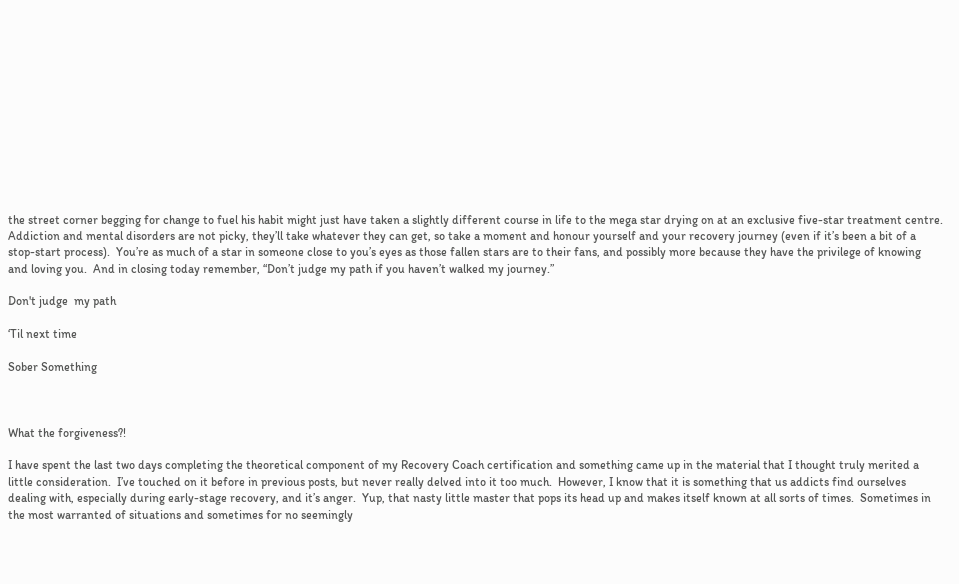the street corner begging for change to fuel his habit might just have taken a slightly different course in life to the mega star drying on at an exclusive five-star treatment centre.  Addiction and mental disorders are not picky, they’ll take whatever they can get, so take a moment and honour yourself and your recovery journey (even if it’s been a bit of a stop-start process).  You’re as much of a star in someone close to you’s eyes as those fallen stars are to their fans, and possibly more because they have the privilege of knowing and loving you.  And in closing today remember, “Don’t judge my path if you haven’t walked my journey.”

Don't judge  my path

‘Til next time

Sober Something



What the forgiveness?!

I have spent the last two days completing the theoretical component of my Recovery Coach certification and something came up in the material that I thought truly merited a little consideration.  I’ve touched on it before in previous posts, but never really delved into it too much.  However, I know that it is something that us addicts find ourselves dealing with, especially during early-stage recovery, and it’s anger.  Yup, that nasty little master that pops its head up and makes itself known at all sorts of times.  Sometimes in the most warranted of situations and sometimes for no seemingly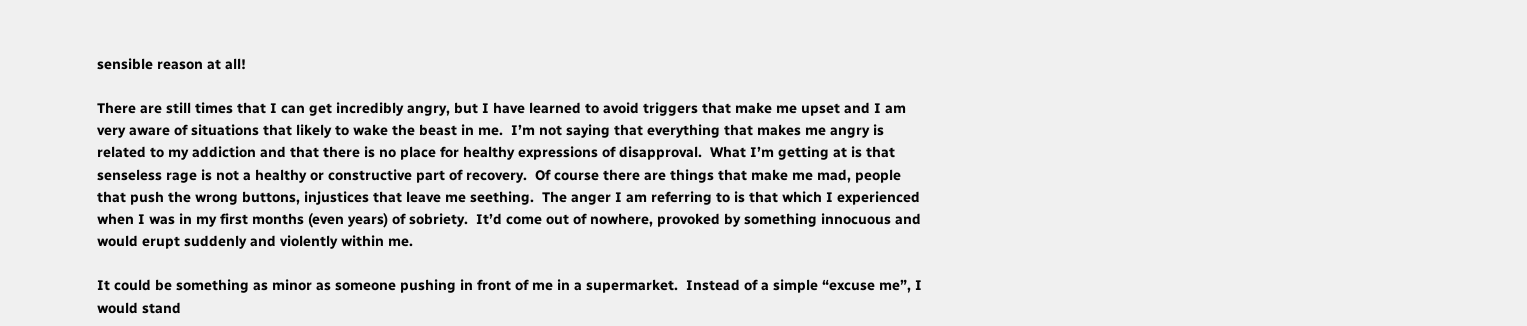sensible reason at all!

There are still times that I can get incredibly angry, but I have learned to avoid triggers that make me upset and I am very aware of situations that likely to wake the beast in me.  I’m not saying that everything that makes me angry is related to my addiction and that there is no place for healthy expressions of disapproval.  What I’m getting at is that senseless rage is not a healthy or constructive part of recovery.  Of course there are things that make me mad, people that push the wrong buttons, injustices that leave me seething.  The anger I am referring to is that which I experienced when I was in my first months (even years) of sobriety.  It’d come out of nowhere, provoked by something innocuous and would erupt suddenly and violently within me.

It could be something as minor as someone pushing in front of me in a supermarket.  Instead of a simple “excuse me”, I would stand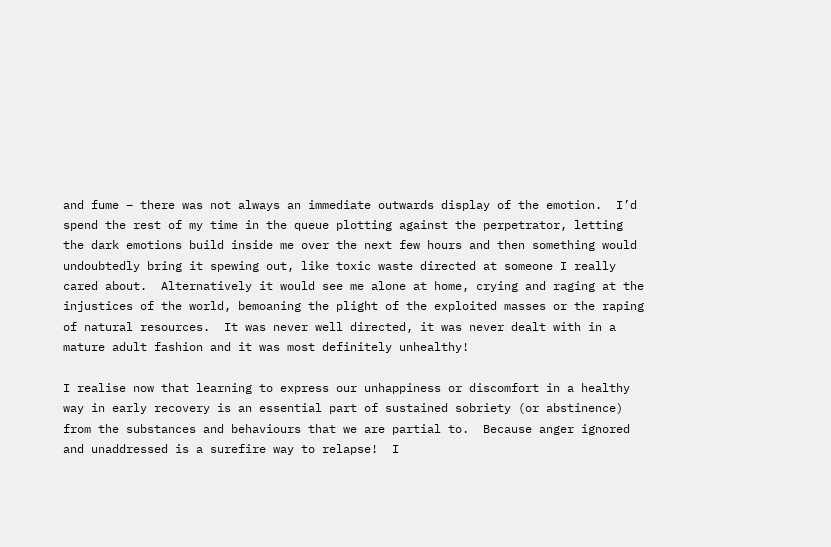and fume – there was not always an immediate outwards display of the emotion.  I’d spend the rest of my time in the queue plotting against the perpetrator, letting the dark emotions build inside me over the next few hours and then something would undoubtedly bring it spewing out, like toxic waste directed at someone I really cared about.  Alternatively it would see me alone at home, crying and raging at the injustices of the world, bemoaning the plight of the exploited masses or the raping of natural resources.  It was never well directed, it was never dealt with in a mature adult fashion and it was most definitely unhealthy!

I realise now that learning to express our unhappiness or discomfort in a healthy way in early recovery is an essential part of sustained sobriety (or abstinence) from the substances and behaviours that we are partial to.  Because anger ignored and unaddressed is a surefire way to relapse!  I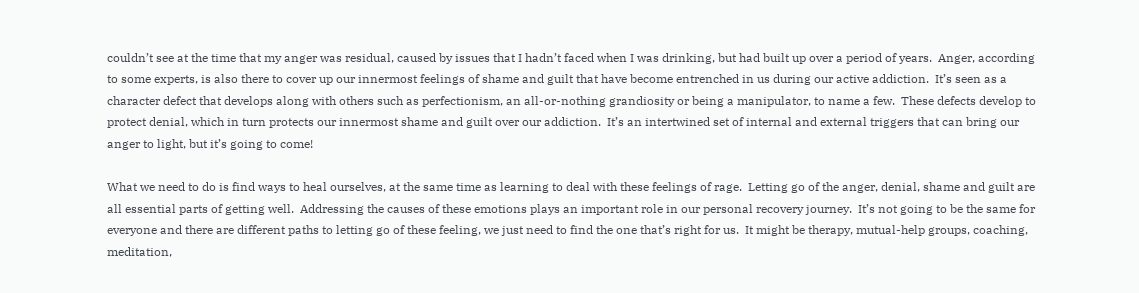couldn’t see at the time that my anger was residual, caused by issues that I hadn’t faced when I was drinking, but had built up over a period of years.  Anger, according to some experts, is also there to cover up our innermost feelings of shame and guilt that have become entrenched in us during our active addiction.  It’s seen as a character defect that develops along with others such as perfectionism, an all-or-nothing grandiosity or being a manipulator, to name a few.  These defects develop to protect denial, which in turn protects our innermost shame and guilt over our addiction.  It’s an intertwined set of internal and external triggers that can bring our anger to light, but it’s going to come!

What we need to do is find ways to heal ourselves, at the same time as learning to deal with these feelings of rage.  Letting go of the anger, denial, shame and guilt are all essential parts of getting well.  Addressing the causes of these emotions plays an important role in our personal recovery journey.  It’s not going to be the same for everyone and there are different paths to letting go of these feeling, we just need to find the one that’s right for us.  It might be therapy, mutual-help groups, coaching, meditation,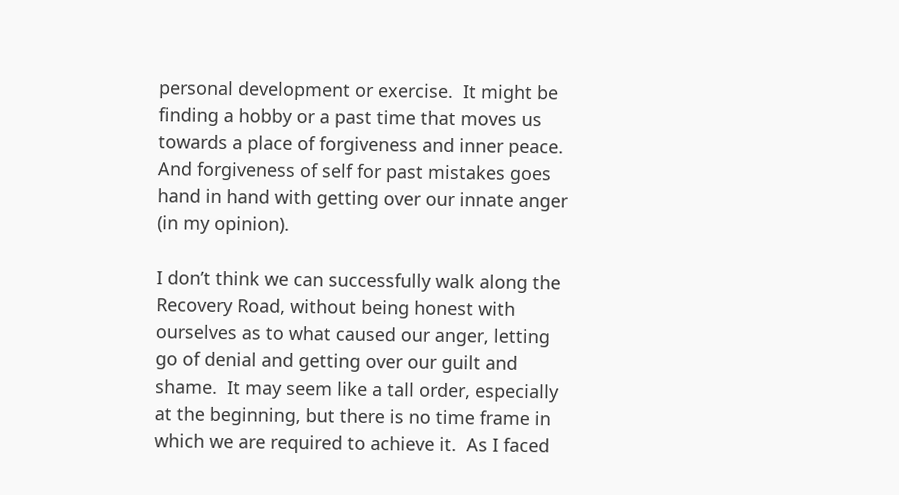personal development or exercise.  It might be finding a hobby or a past time that moves us towards a place of forgiveness and inner peace.  And forgiveness of self for past mistakes goes hand in hand with getting over our innate anger (in my opinion).

I don’t think we can successfully walk along the Recovery Road, without being honest with ourselves as to what caused our anger, letting go of denial and getting over our guilt and shame.  It may seem like a tall order, especially at the beginning, but there is no time frame in which we are required to achieve it.  As I faced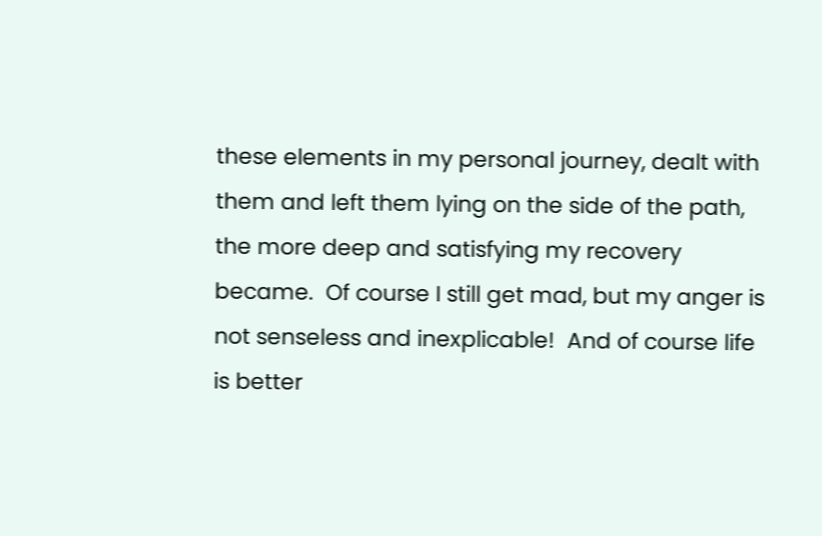these elements in my personal journey, dealt with them and left them lying on the side of the path, the more deep and satisfying my recovery became.  Of course I still get mad, but my anger is not senseless and inexplicable!  And of course life is better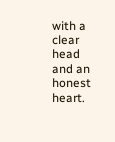with a clear head and an honest heart.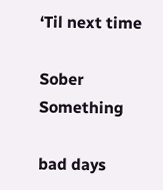‘Til next time

Sober Something

bad days